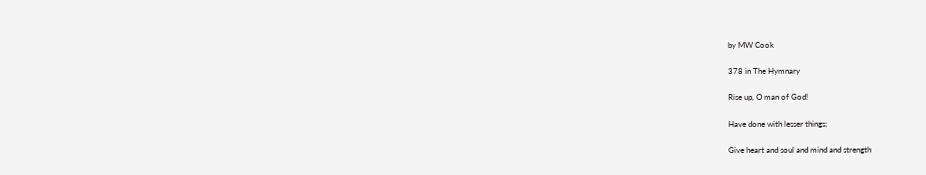by MW Cook

378 in The Hymnary

Rise up, O man of God!

Have done with lesser things;

Give heart and soul and mind and strength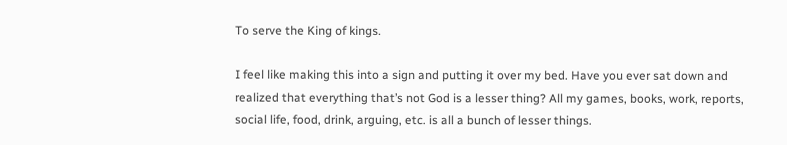To serve the King of kings.

I feel like making this into a sign and putting it over my bed. Have you ever sat down and realized that everything that’s not God is a lesser thing? All my games, books, work, reports, social life, food, drink, arguing, etc. is all a bunch of lesser things.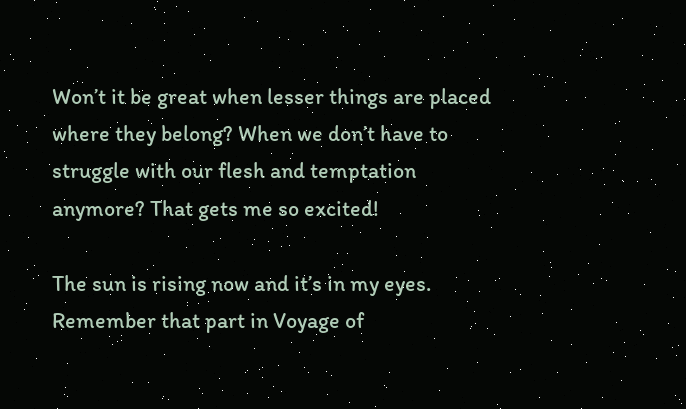Won’t it be great when lesser things are placed where they belong? When we don’t have to struggle with our flesh and temptation anymore? That gets me so excited!

The sun is rising now and it’s in my eyes. Remember that part in Voyage of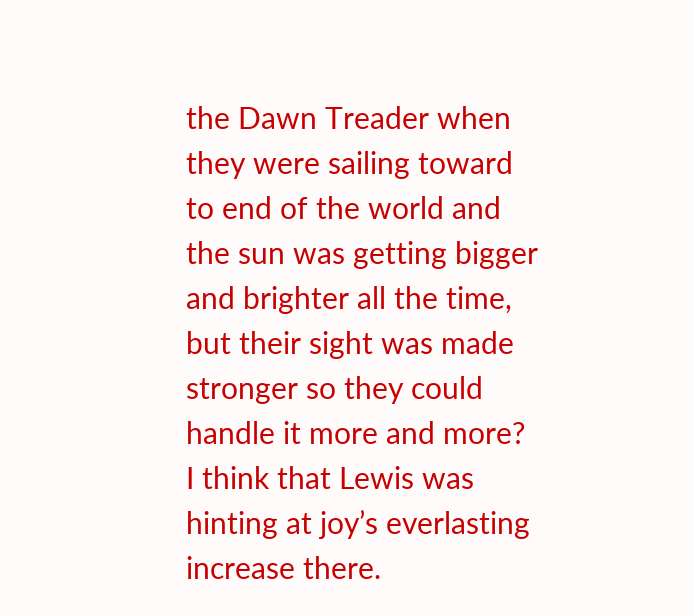the Dawn Treader when they were sailing toward to end of the world and the sun was getting bigger and brighter all the time, but their sight was made stronger so they could handle it more and more? I think that Lewis was hinting at joy’s everlasting increase there.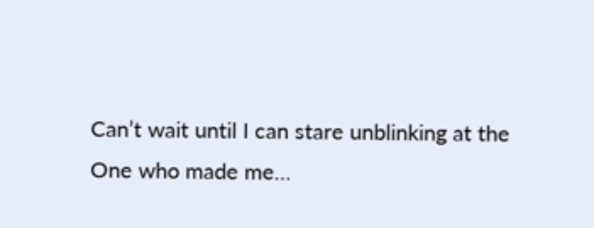Can’t wait until I can stare unblinking at the One who made me…